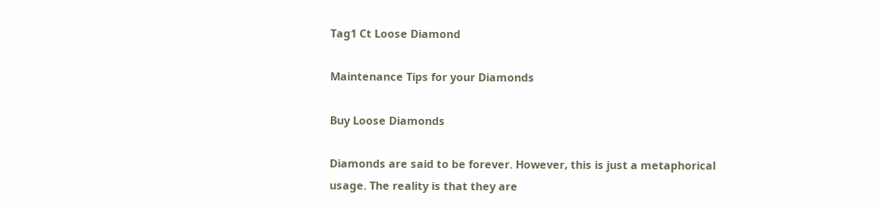Tag1 Ct Loose Diamond

Maintenance Tips for your Diamonds

Buy Loose Diamonds

Diamonds are said to be forever. However, this is just a metaphorical usage. The reality is that they are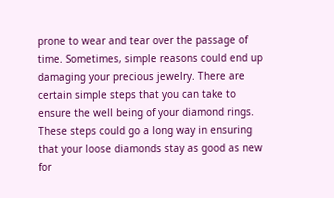prone to wear and tear over the passage of time. Sometimes, simple reasons could end up damaging your precious jewelry. There are certain simple steps that you can take to ensure the well being of your diamond rings. These steps could go a long way in ensuring that your loose diamonds stay as good as new for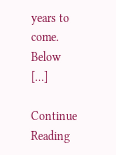years to come. Below […]

Continue Reading